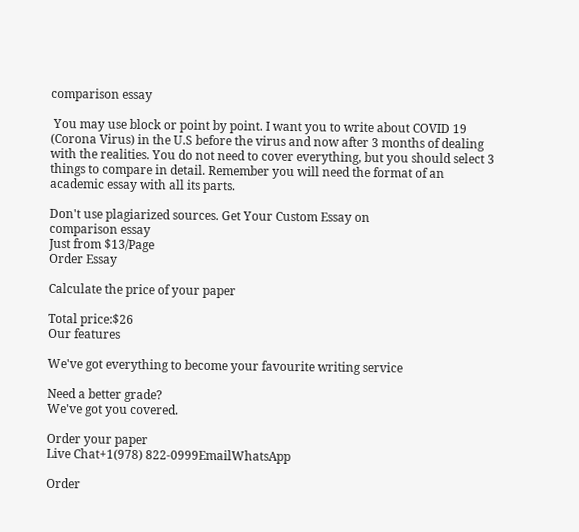comparison essay

 You may use block or point by point. I want you to write about COVID 19 (Corona Virus) in the U.S before the virus and now after 3 months of dealing with the realities. You do not need to cover everything, but you should select 3 things to compare in detail. Remember you will need the format of an academic essay with all its parts.

Don't use plagiarized sources. Get Your Custom Essay on
comparison essay
Just from $13/Page
Order Essay

Calculate the price of your paper

Total price:$26
Our features

We've got everything to become your favourite writing service

Need a better grade?
We've got you covered.

Order your paper
Live Chat+1(978) 822-0999EmailWhatsApp

Order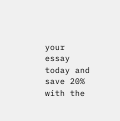your essay today and save 20% with the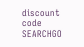discount code SEARCHGO